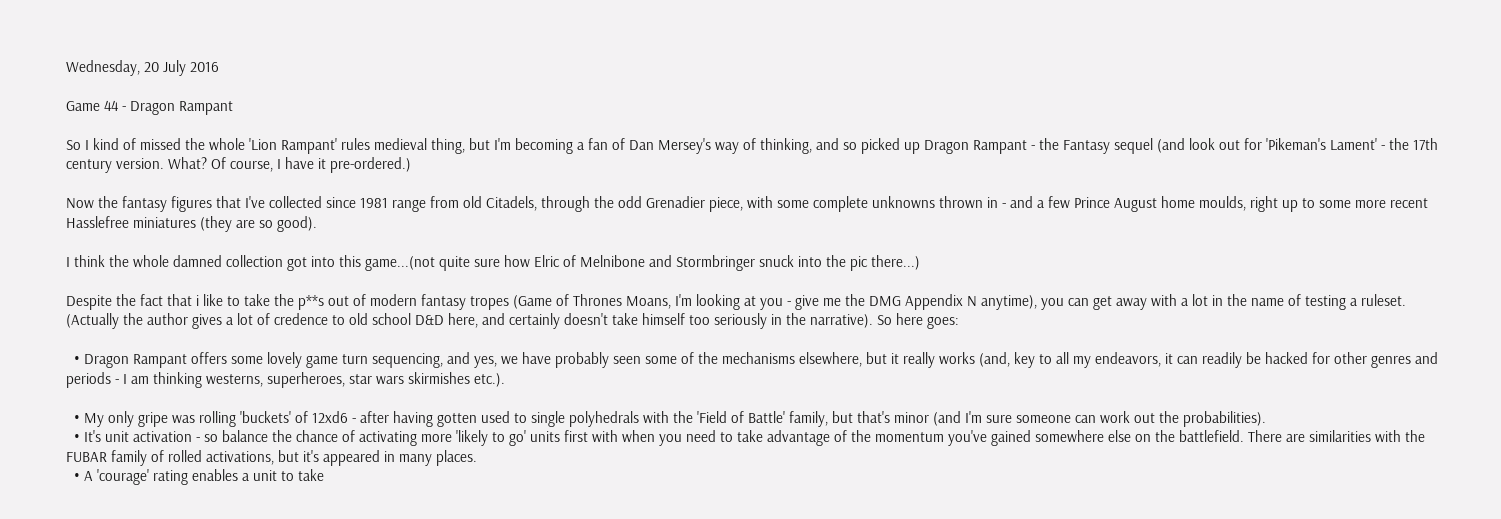Wednesday, 20 July 2016

Game 44 - Dragon Rampant

So I kind of missed the whole 'Lion Rampant' rules medieval thing, but I'm becoming a fan of Dan Mersey's way of thinking, and so picked up Dragon Rampant - the Fantasy sequel (and look out for 'Pikeman's Lament' - the 17th century version. What? Of course, I have it pre-ordered.)

Now the fantasy figures that I've collected since 1981 range from old Citadels, through the odd Grenadier piece, with some complete unknowns thrown in - and a few Prince August home moulds, right up to some more recent Hasslefree miniatures (they are so good).

I think the whole damned collection got into this game...(not quite sure how Elric of Melnibone and Stormbringer snuck into the pic there...)

Despite the fact that i like to take the p**s out of modern fantasy tropes (Game of Thrones Moans, I'm looking at you - give me the DMG Appendix N anytime), you can get away with a lot in the name of testing a ruleset. (Actually the author gives a lot of credence to old school D&D here, and certainly doesn't take himself too seriously in the narrative). So here goes:

  • Dragon Rampant offers some lovely game turn sequencing, and yes, we have probably seen some of the mechanisms elsewhere, but it really works (and, key to all my endeavors, it can readily be hacked for other genres and periods - I am thinking westerns, superheroes, star wars skirmishes etc.).

  • My only gripe was rolling 'buckets' of 12xd6 - after having gotten used to single polyhedrals with the 'Field of Battle' family, but that's minor (and I'm sure someone can work out the probabilities).
  • It's unit activation - so balance the chance of activating more 'likely to go' units first with when you need to take advantage of the momentum you've gained somewhere else on the battlefield. There are similarities with the FUBAR family of rolled activations, but it's appeared in many places.
  • A 'courage' rating enables a unit to take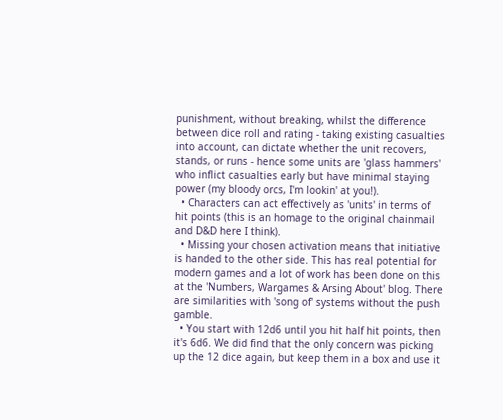punishment, without breaking, whilst the difference between dice roll and rating - taking existing casualties into account, can dictate whether the unit recovers, stands, or runs - hence some units are 'glass hammers' who inflict casualties early but have minimal staying power (my bloody orcs, I'm lookin' at you!).
  • Characters can act effectively as 'units' in terms of hit points (this is an homage to the original chainmail and D&D here I think).
  • Missing your chosen activation means that initiative is handed to the other side. This has real potential for modern games and a lot of work has been done on this at the 'Numbers, Wargames & Arsing About' blog. There are similarities with 'song of' systems without the push gamble.
  • You start with 12d6 until you hit half hit points, then it's 6d6. We did find that the only concern was picking up the 12 dice again, but keep them in a box and use it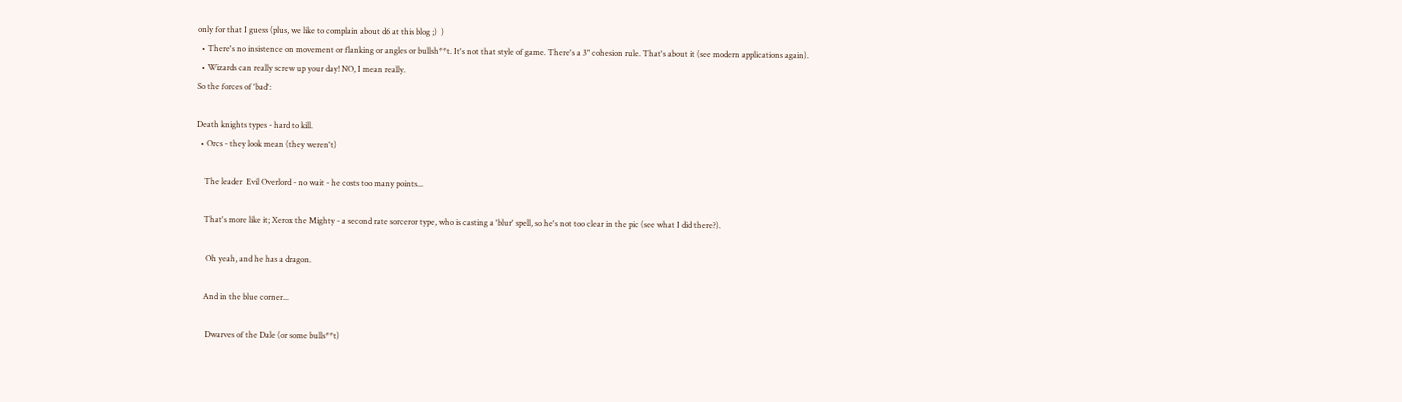only for that I guess (plus, we like to complain about d6 at this blog ;)  )
  • There's no insistence on movement or flanking or angles or bullsh**t. It's not that style of game. There's a 3" cohesion rule. That's about it (see modern applications again).
  • Wizards can really screw up your day! NO, I mean really.
So the forces of 'bad':

Death knights types - hard to kill.
  • Orcs - they look mean (they weren't)

    The leader  Evil Overlord - no wait - he costs too many points...

    That's more like it; Xerox the Mighty - a second rate sorceror type, who is casting a 'blur' spell, so he's not too clear in the pic (see what I did there?).

     Oh yeah, and he has a dragon.

    And in the blue corner...

     Dwarves of the Dale (or some bulls**t)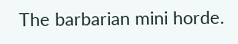The barbarian mini horde.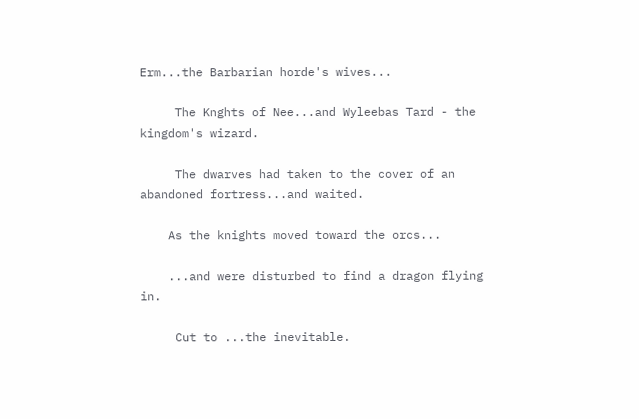Erm...the Barbarian horde's wives...

     The Knghts of Nee...and Wyleebas Tard - the kingdom's wizard.

     The dwarves had taken to the cover of an abandoned fortress...and waited.

    As the knights moved toward the orcs...

    ...and were disturbed to find a dragon flying in.

     Cut to ...the inevitable.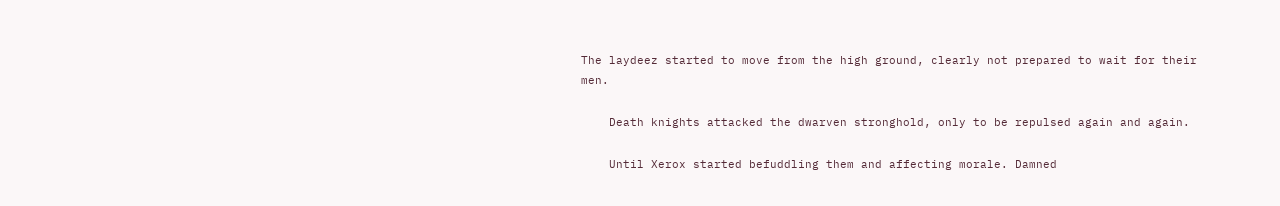The laydeez started to move from the high ground, clearly not prepared to wait for their men.

    Death knights attacked the dwarven stronghold, only to be repulsed again and again.

    Until Xerox started befuddling them and affecting morale. Damned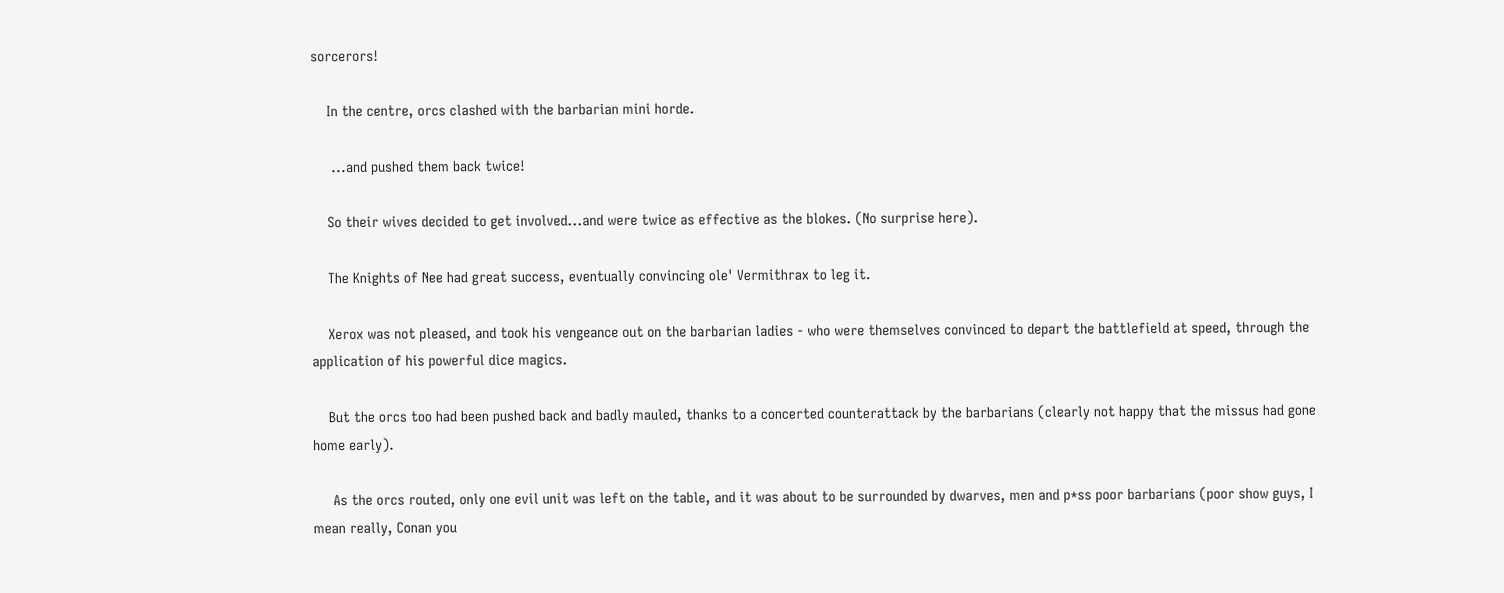sorcerors!

    In the centre, orcs clashed with the barbarian mini horde.

     ...and pushed them back twice!

    So their wives decided to get involved...and were twice as effective as the blokes. (No surprise here).

    The Knights of Nee had great success, eventually convincing ole' Vermithrax to leg it.

    Xerox was not pleased, and took his vengeance out on the barbarian ladies - who were themselves convinced to depart the battlefield at speed, through the application of his powerful dice magics.

    But the orcs too had been pushed back and badly mauled, thanks to a concerted counterattack by the barbarians (clearly not happy that the missus had gone home early).

     As the orcs routed, only one evil unit was left on the table, and it was about to be surrounded by dwarves, men and p*ss poor barbarians (poor show guys, I mean really, Conan you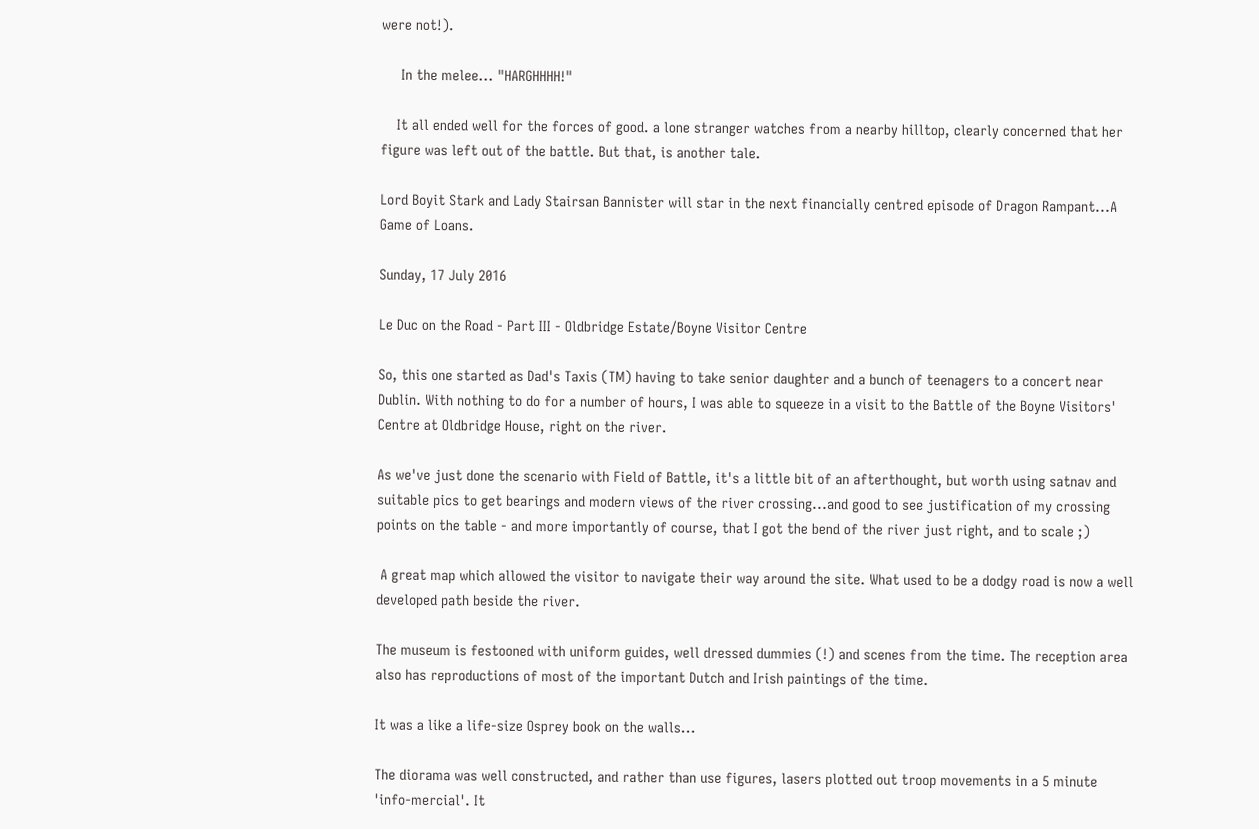were not!).

     In the melee... "HARGHHHH!"

    It all ended well for the forces of good. a lone stranger watches from a nearby hilltop, clearly concerned that her figure was left out of the battle. But that, is another tale.

Lord Boyit Stark and Lady Stairsan Bannister will star in the next financially centred episode of Dragon Rampant...A Game of Loans.

Sunday, 17 July 2016

Le Duc on the Road - Part III - Oldbridge Estate/Boyne Visitor Centre

So, this one started as Dad's Taxis (TM) having to take senior daughter and a bunch of teenagers to a concert near Dublin. With nothing to do for a number of hours, I was able to squeeze in a visit to the Battle of the Boyne Visitors' Centre at Oldbridge House, right on the river.

As we've just done the scenario with Field of Battle, it's a little bit of an afterthought, but worth using satnav and suitable pics to get bearings and modern views of the river crossing...and good to see justification of my crossing points on the table - and more importantly of course, that I got the bend of the river just right, and to scale ;)

 A great map which allowed the visitor to navigate their way around the site. What used to be a dodgy road is now a well developed path beside the river.

The museum is festooned with uniform guides, well dressed dummies (!) and scenes from the time. The reception area also has reproductions of most of the important Dutch and Irish paintings of the time.

It was a like a life-size Osprey book on the walls...

The diorama was well constructed, and rather than use figures, lasers plotted out troop movements in a 5 minute 'info-mercial'. It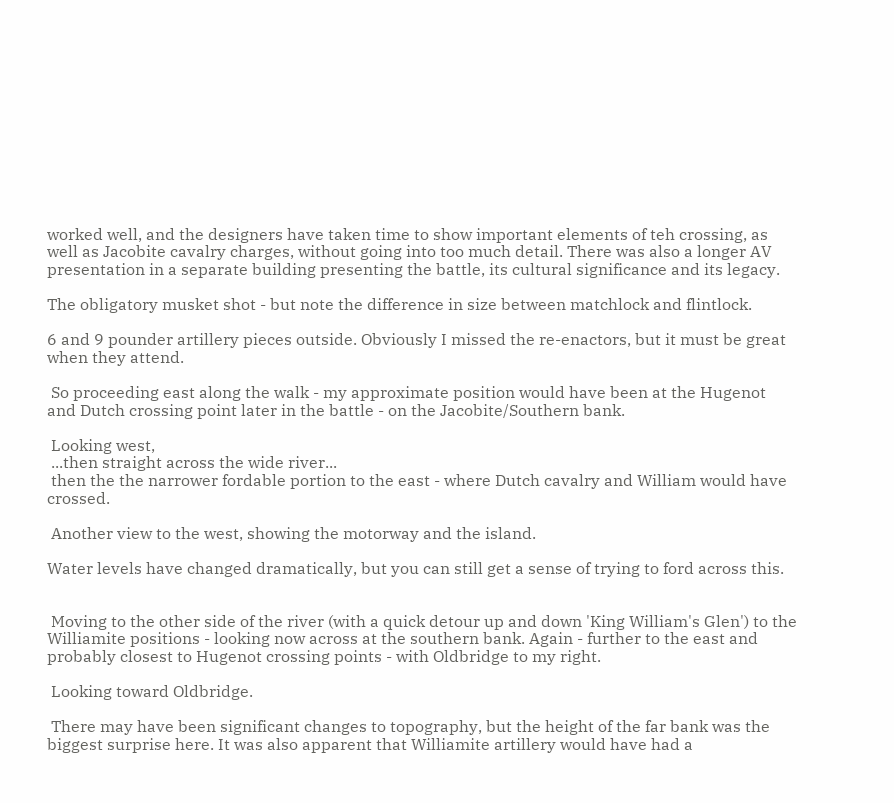worked well, and the designers have taken time to show important elements of teh crossing, as well as Jacobite cavalry charges, without going into too much detail. There was also a longer AV presentation in a separate building presenting the battle, its cultural significance and its legacy.

The obligatory musket shot - but note the difference in size between matchlock and flintlock.

6 and 9 pounder artillery pieces outside. Obviously I missed the re-enactors, but it must be great when they attend.

 So proceeding east along the walk - my approximate position would have been at the Hugenot and Dutch crossing point later in the battle - on the Jacobite/Southern bank.

 Looking west,
 ...then straight across the wide river...
 then the the narrower fordable portion to the east - where Dutch cavalry and William would have crossed.

 Another view to the west, showing the motorway and the island.

Water levels have changed dramatically, but you can still get a sense of trying to ford across this.


 Moving to the other side of the river (with a quick detour up and down 'King William's Glen') to the Williamite positions - looking now across at the southern bank. Again - further to the east and probably closest to Hugenot crossing points - with Oldbridge to my right.

 Looking toward Oldbridge.

 There may have been significant changes to topography, but the height of the far bank was the biggest surprise here. It was also apparent that Williamite artillery would have had a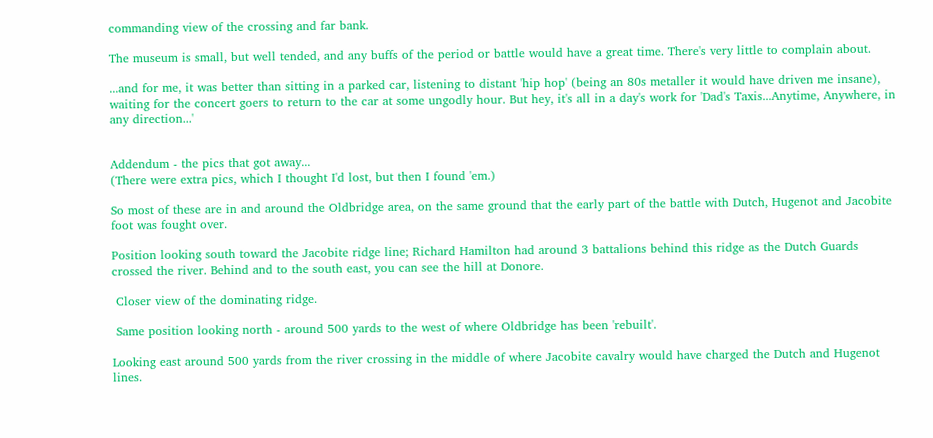commanding view of the crossing and far bank.

The museum is small, but well tended, and any buffs of the period or battle would have a great time. There's very little to complain about.

...and for me, it was better than sitting in a parked car, listening to distant 'hip hop' (being an 80s metaller it would have driven me insane), waiting for the concert goers to return to the car at some ungodly hour. But hey, it's all in a day's work for 'Dad's Taxis...Anytime, Anywhere, in any direction...'


Addendum - the pics that got away...
(There were extra pics, which I thought I'd lost, but then I found 'em.)

So most of these are in and around the Oldbridge area, on the same ground that the early part of the battle with Dutch, Hugenot and Jacobite foot was fought over.

Position looking south toward the Jacobite ridge line; Richard Hamilton had around 3 battalions behind this ridge as the Dutch Guards crossed the river. Behind and to the south east, you can see the hill at Donore.

 Closer view of the dominating ridge.

 Same position looking north - around 500 yards to the west of where Oldbridge has been 'rebuilt'.

Looking east around 500 yards from the river crossing in the middle of where Jacobite cavalry would have charged the Dutch and Hugenot lines.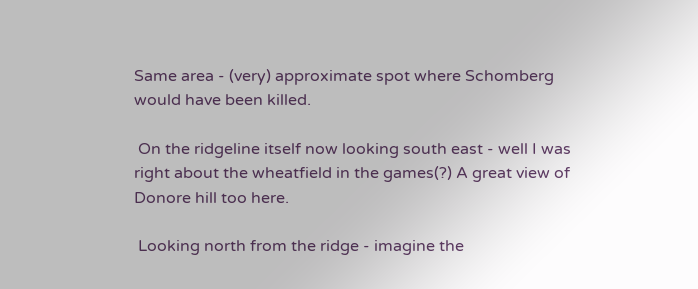Same area - (very) approximate spot where Schomberg would have been killed.

 On the ridgeline itself now looking south east - well I was right about the wheatfield in the games(?) A great view of Donore hill too here.

 Looking north from the ridge - imagine the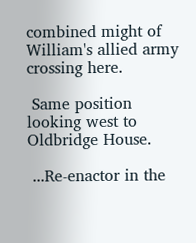combined might of William's allied army crossing here.

 Same position looking west to Oldbridge House.

 ...Re-enactor in the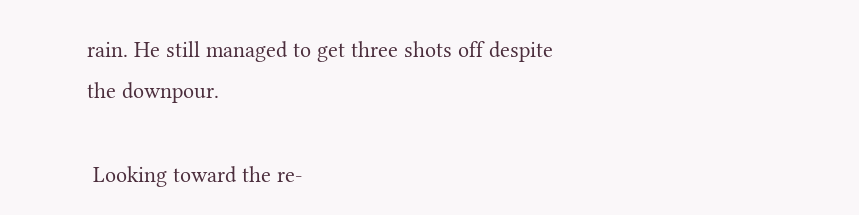rain. He still managed to get three shots off despite the downpour.

 Looking toward the re-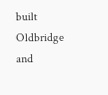built Oldbridge and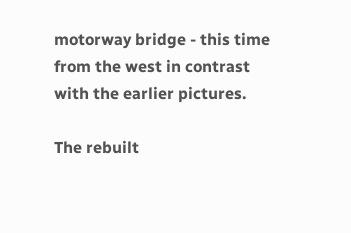motorway bridge - this time from the west in contrast with the earlier pictures.

The rebuilt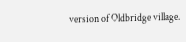version of Oldbridge village.